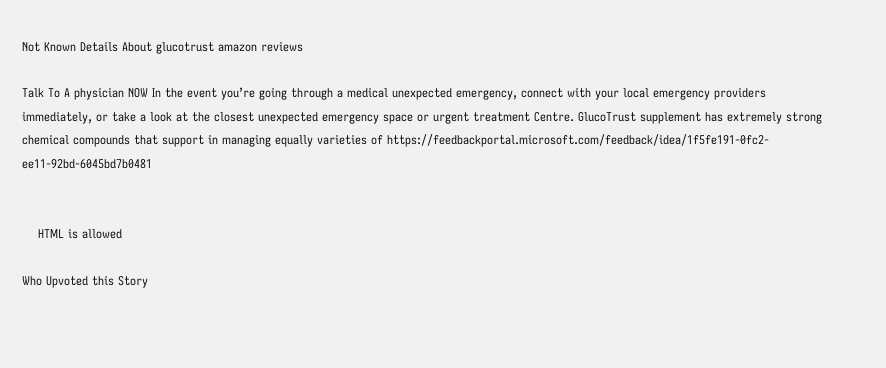Not Known Details About glucotrust amazon reviews

Talk To A physician NOW In the event you’re going through a medical unexpected emergency, connect with your local emergency providers immediately, or take a look at the closest unexpected emergency space or urgent treatment Centre. GlucoTrust supplement has extremely strong chemical compounds that support in managing equally varieties of https://feedbackportal.microsoft.com/feedback/idea/1f5fe191-0fc2-ee11-92bd-6045bd7b0481


    HTML is allowed

Who Upvoted this Story